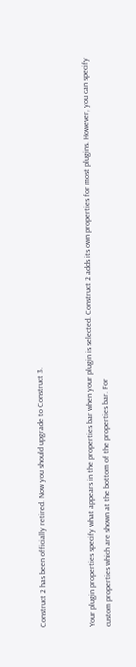Construct 2 has been officially retired. Now you should upgrade to Construct 3.


Your plugin properties specify what appears in the properties bar when your plugin is selected. Construct 2 adds its own properties for most plugins. However, you can specify custom properties which are shown at the bottom of the properties bar. For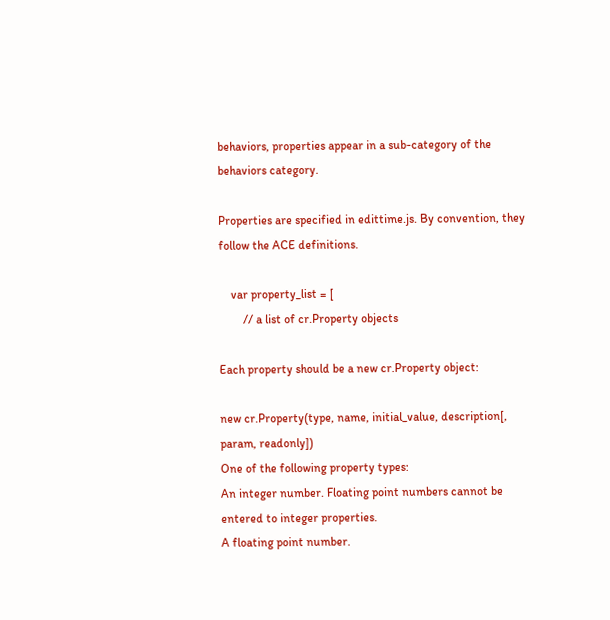behaviors, properties appear in a sub-category of the behaviors category.

Properties are specified in edittime.js. By convention, they follow the ACE definitions.

    var property_list = [
        // a list of cr.Property objects

Each property should be a new cr.Property object:

new cr.Property(type, name, initial_value, description[, param, readonly])
One of the following property types:
An integer number. Floating point numbers cannot be entered to integer properties.
A floating point number.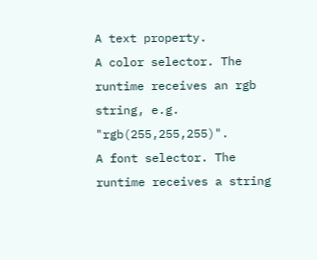A text property.
A color selector. The runtime receives an rgb string, e.g. "rgb(255,255,255)".
A font selector. The runtime receives a string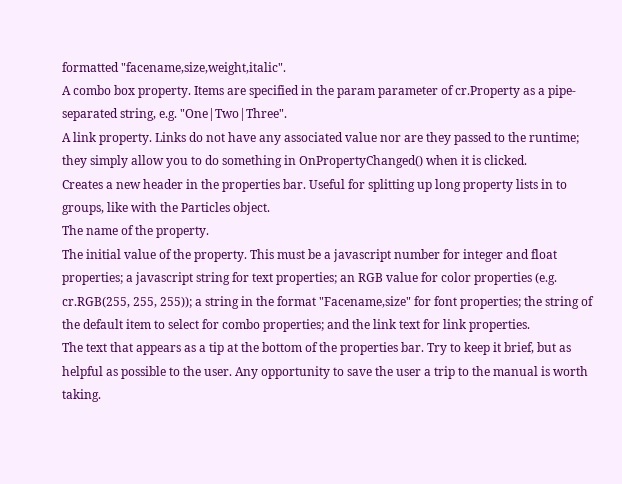formatted "facename,size,weight,italic".
A combo box property. Items are specified in the param parameter of cr.Property as a pipe-separated string, e.g. "One|Two|Three".
A link property. Links do not have any associated value nor are they passed to the runtime; they simply allow you to do something in OnPropertyChanged() when it is clicked.
Creates a new header in the properties bar. Useful for splitting up long property lists in to groups, like with the Particles object.
The name of the property.
The initial value of the property. This must be a javascript number for integer and float properties; a javascript string for text properties; an RGB value for color properties (e.g. cr.RGB(255, 255, 255)); a string in the format "Facename,size" for font properties; the string of the default item to select for combo properties; and the link text for link properties.
The text that appears as a tip at the bottom of the properties bar. Try to keep it brief, but as helpful as possible to the user. Any opportunity to save the user a trip to the manual is worth taking.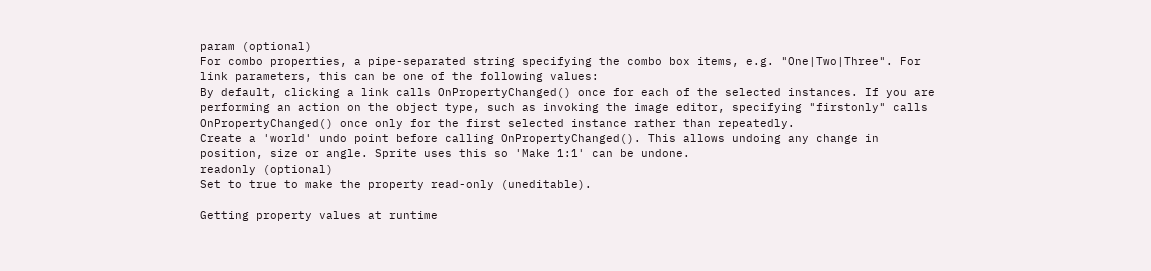param (optional)
For combo properties, a pipe-separated string specifying the combo box items, e.g. "One|Two|Three". For link parameters, this can be one of the following values:
By default, clicking a link calls OnPropertyChanged() once for each of the selected instances. If you are performing an action on the object type, such as invoking the image editor, specifying "firstonly" calls OnPropertyChanged() once only for the first selected instance rather than repeatedly.
Create a 'world' undo point before calling OnPropertyChanged(). This allows undoing any change in position, size or angle. Sprite uses this so 'Make 1:1' can be undone.
readonly (optional)
Set to true to make the property read-only (uneditable).

Getting property values at runtime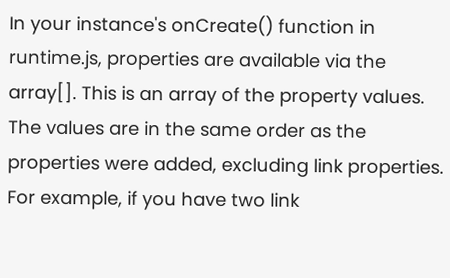In your instance's onCreate() function in runtime.js, properties are available via the array[]. This is an array of the property values. The values are in the same order as the properties were added, excluding link properties. For example, if you have two link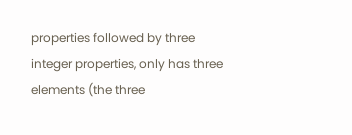properties followed by three integer properties, only has three elements (the three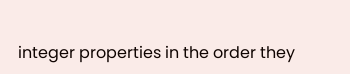integer properties in the order they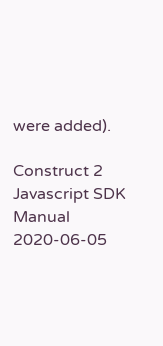were added).

Construct 2 Javascript SDK Manual 2020-06-05